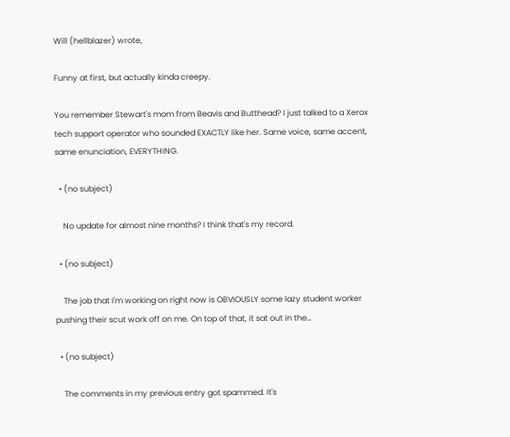Will (hellblazer) wrote,

Funny at first, but actually kinda creepy.

You remember Stewart's mom from Beavis and Butthead? I just talked to a Xerox tech support operator who sounded EXACTLY like her. Same voice, same accent, same enunciation, EVERYTHING.

  • (no subject)

    No update for almost nine months? I think that's my record.

  • (no subject)

    The job that I'm working on right now is OBVIOUSLY some lazy student worker pushing their scut work off on me. On top of that, it sat out in the…

  • (no subject)

    The comments in my previous entry got spammed. It's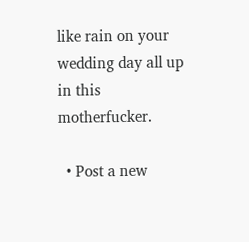like rain on your wedding day all up in this motherfucker.

  • Post a new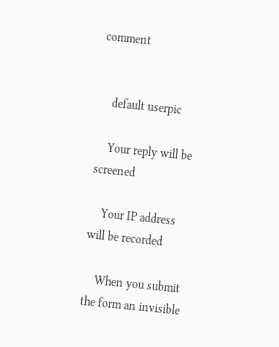comment


    default userpic

    Your reply will be screened

    Your IP address will be recorded

    When you submit the form an invisible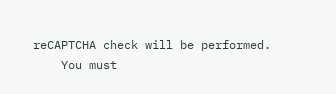reCAPTCHA check will be performed.
    You must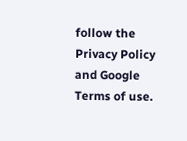follow the Privacy Policy and Google Terms of use.